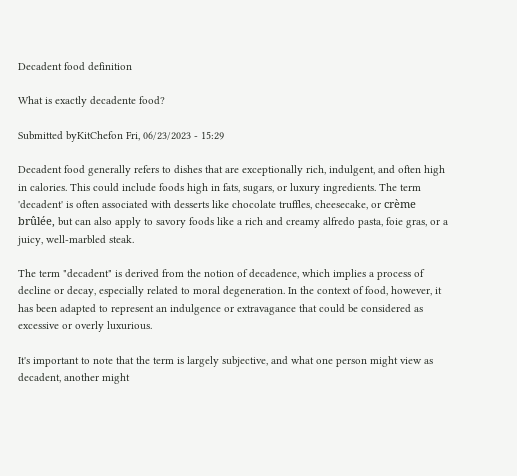Decadent food definition

What is exactly decadente food?

Submitted byKitChefon Fri, 06/23/2023 - 15:29

Decadent food generally refers to dishes that are exceptionally rich, indulgent, and often high in calories. This could include foods high in fats, sugars, or luxury ingredients. The term 'decadent' is often associated with desserts like chocolate truffles, cheesecake, or crème brûlée, but can also apply to savory foods like a rich and creamy alfredo pasta, foie gras, or a juicy, well-marbled steak.

The term "decadent" is derived from the notion of decadence, which implies a process of decline or decay, especially related to moral degeneration. In the context of food, however, it has been adapted to represent an indulgence or extravagance that could be considered as excessive or overly luxurious.

It's important to note that the term is largely subjective, and what one person might view as decadent, another might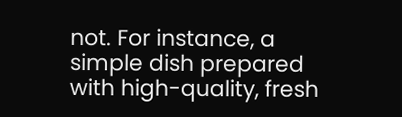not. For instance, a simple dish prepared with high-quality, fresh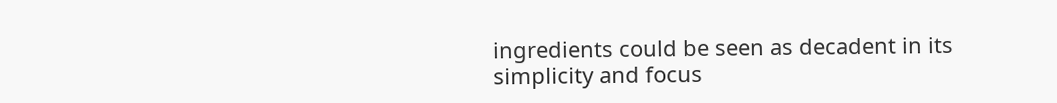ingredients could be seen as decadent in its simplicity and focus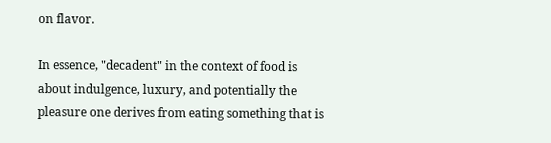on flavor.

In essence, "decadent" in the context of food is about indulgence, luxury, and potentially the pleasure one derives from eating something that is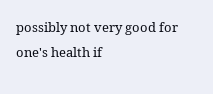possibly not very good for one's health if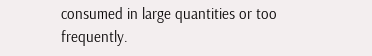consumed in large quantities or too frequently.